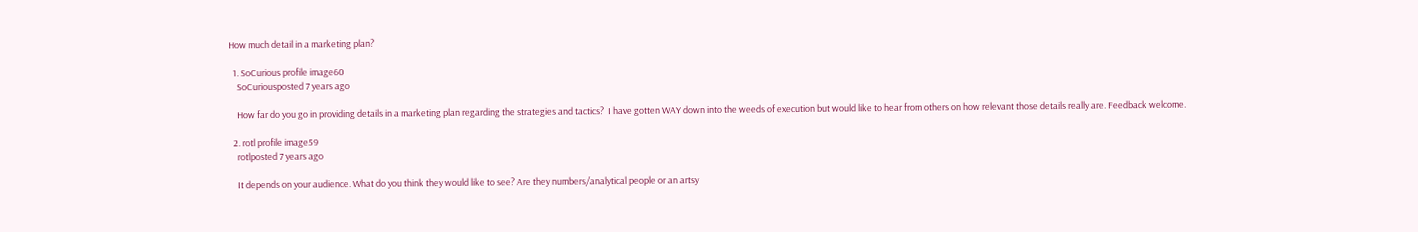How much detail in a marketing plan?

  1. SoCurious profile image60
    SoCuriousposted 7 years ago

    How far do you go in providing details in a marketing plan regarding the strategies and tactics?  I have gotten WAY down into the weeds of execution but would like to hear from others on how relevant those details really are. Feedback welcome.

  2. rotl profile image59
    rotlposted 7 years ago

    It depends on your audience. What do you think they would like to see? Are they numbers/analytical people or an artsy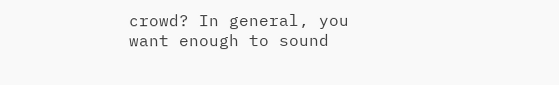crowd? In general, you want enough to sound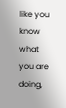like you know what you are doing,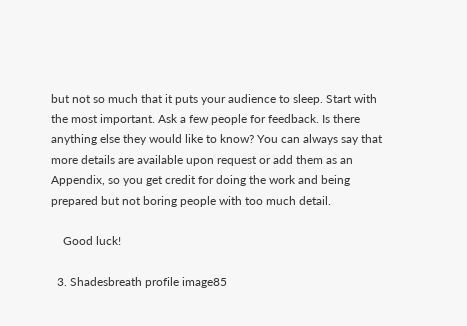but not so much that it puts your audience to sleep. Start with the most important. Ask a few people for feedback. Is there anything else they would like to know? You can always say that more details are available upon request or add them as an Appendix, so you get credit for doing the work and being prepared but not boring people with too much detail.

    Good luck!

  3. Shadesbreath profile image85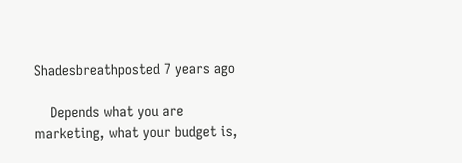Shadesbreathposted 7 years ago

    Depends what you are marketing, what your budget is,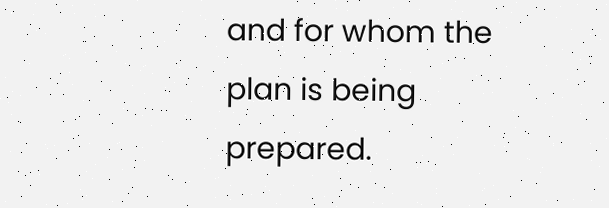and for whom the plan is being prepared.